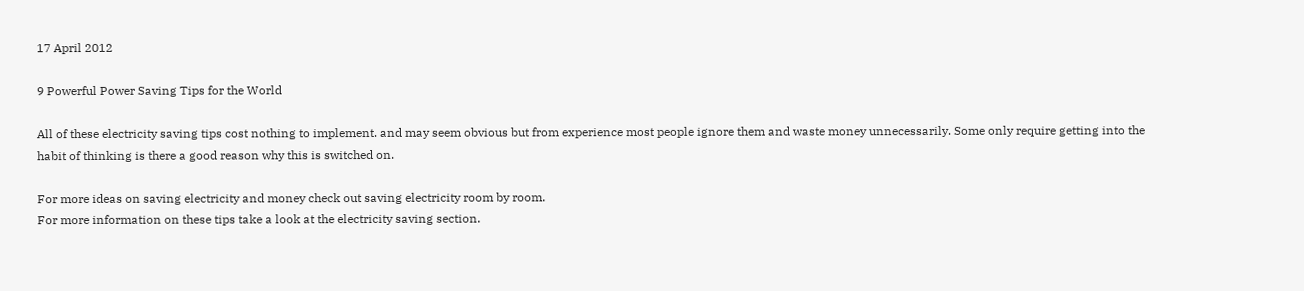17 April 2012

9 Powerful Power Saving Tips for the World

All of these electricity saving tips cost nothing to implement. and may seem obvious but from experience most people ignore them and waste money unnecessarily. Some only require getting into the habit of thinking is there a good reason why this is switched on.

For more ideas on saving electricity and money check out saving electricity room by room.
For more information on these tips take a look at the electricity saving section.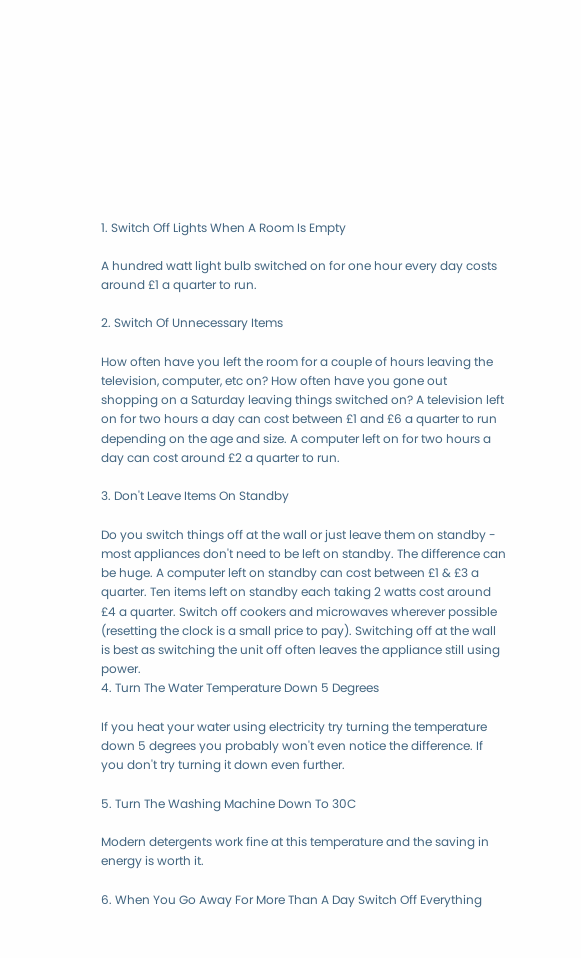1. Switch Off Lights When A Room Is Empty

A hundred watt light bulb switched on for one hour every day costs around £1 a quarter to run.

2. Switch Of Unnecessary Items

How often have you left the room for a couple of hours leaving the television, computer, etc on? How often have you gone out shopping on a Saturday leaving things switched on? A television left on for two hours a day can cost between £1 and £6 a quarter to run depending on the age and size. A computer left on for two hours a day can cost around £2 a quarter to run.

3. Don't Leave Items On Standby

Do you switch things off at the wall or just leave them on standby - most appliances don't need to be left on standby. The difference can be huge. A computer left on standby can cost between £1 & £3 a quarter. Ten items left on standby each taking 2 watts cost around £4 a quarter. Switch off cookers and microwaves wherever possible (resetting the clock is a small price to pay). Switching off at the wall is best as switching the unit off often leaves the appliance still using power.
4. Turn The Water Temperature Down 5 Degrees

If you heat your water using electricity try turning the temperature down 5 degrees you probably won't even notice the difference. If you don't try turning it down even further.

5. Turn The Washing Machine Down To 30C

Modern detergents work fine at this temperature and the saving in energy is worth it.

6. When You Go Away For More Than A Day Switch Off Everything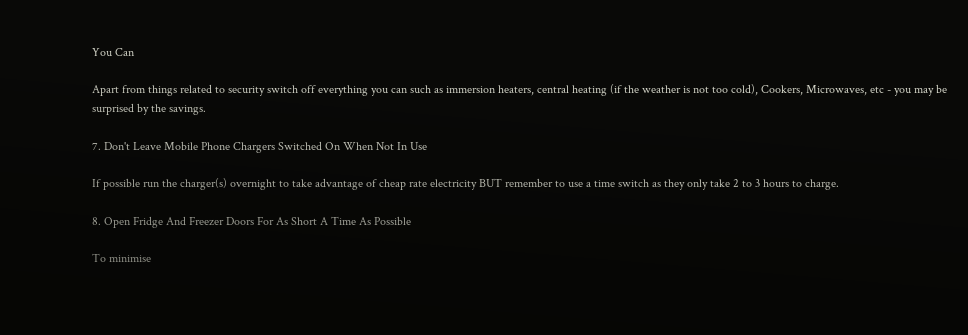You Can

Apart from things related to security switch off everything you can such as immersion heaters, central heating (if the weather is not too cold), Cookers, Microwaves, etc - you may be surprised by the savings.

7. Don't Leave Mobile Phone Chargers Switched On When Not In Use

If possible run the charger(s) overnight to take advantage of cheap rate electricity BUT remember to use a time switch as they only take 2 to 3 hours to charge.

8. Open Fridge And Freezer Doors For As Short A Time As Possible

To minimise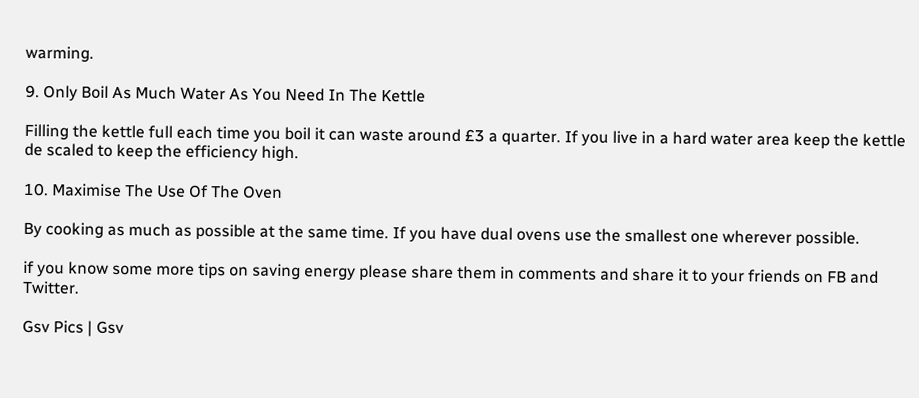warming.

9. Only Boil As Much Water As You Need In The Kettle

Filling the kettle full each time you boil it can waste around £3 a quarter. If you live in a hard water area keep the kettle de scaled to keep the efficiency high.

10. Maximise The Use Of The Oven

By cooking as much as possible at the same time. If you have dual ovens use the smallest one wherever possible.

if you know some more tips on saving energy please share them in comments and share it to your friends on FB and Twitter.

Gsv Pics | Gsv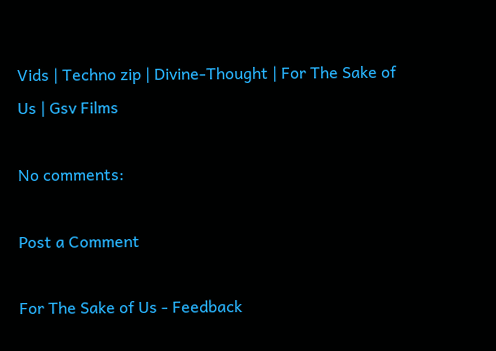Vids | Techno zip | Divine-Thought | For The Sake of Us | Gsv Films

No comments:

Post a Comment

For The Sake of Us - Feedback